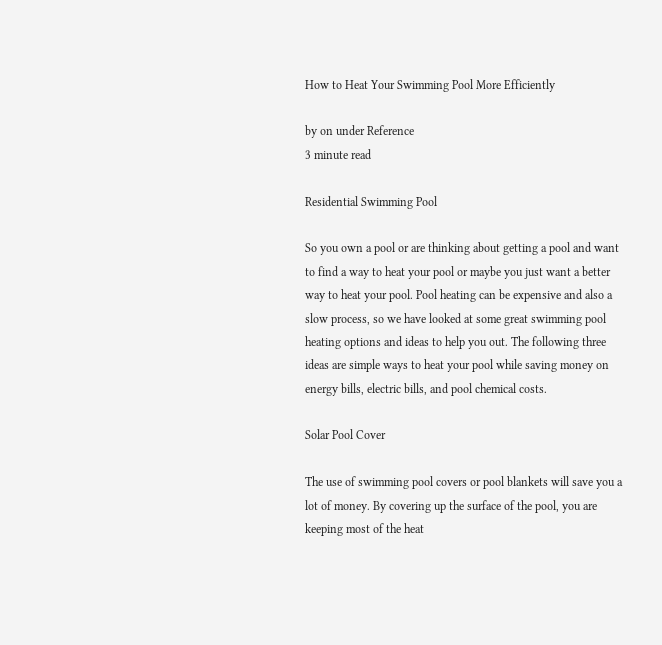How to Heat Your Swimming Pool More Efficiently

by on under Reference
3 minute read

Residential Swimming Pool

So you own a pool or are thinking about getting a pool and want to find a way to heat your pool or maybe you just want a better way to heat your pool. Pool heating can be expensive and also a slow process, so we have looked at some great swimming pool heating options and ideas to help you out. The following three ideas are simple ways to heat your pool while saving money on energy bills, electric bills, and pool chemical costs.

Solar Pool Cover

The use of swimming pool covers or pool blankets will save you a lot of money. By covering up the surface of the pool, you are keeping most of the heat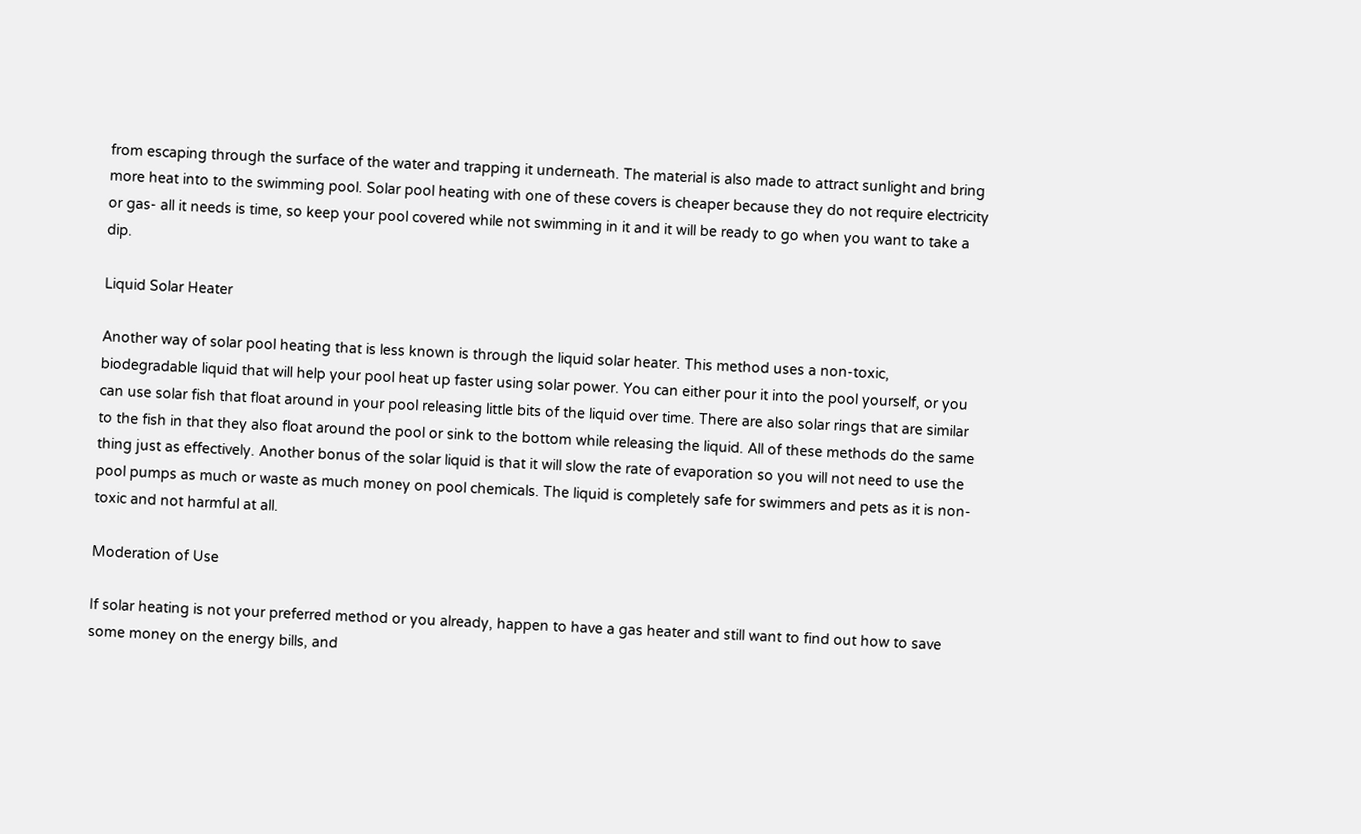from escaping through the surface of the water and trapping it underneath. The material is also made to attract sunlight and bring more heat into to the swimming pool. Solar pool heating with one of these covers is cheaper because they do not require electricity or gas- all it needs is time, so keep your pool covered while not swimming in it and it will be ready to go when you want to take a dip.

Liquid Solar Heater

Another way of solar pool heating that is less known is through the liquid solar heater. This method uses a non-toxic, biodegradable liquid that will help your pool heat up faster using solar power. You can either pour it into the pool yourself, or you can use solar fish that float around in your pool releasing little bits of the liquid over time. There are also solar rings that are similar to the fish in that they also float around the pool or sink to the bottom while releasing the liquid. All of these methods do the same thing just as effectively. Another bonus of the solar liquid is that it will slow the rate of evaporation so you will not need to use the pool pumps as much or waste as much money on pool chemicals. The liquid is completely safe for swimmers and pets as it is non-toxic and not harmful at all.

Moderation of Use

If solar heating is not your preferred method or you already, happen to have a gas heater and still want to find out how to save some money on the energy bills, and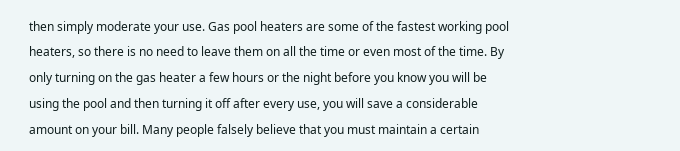then simply moderate your use. Gas pool heaters are some of the fastest working pool heaters, so there is no need to leave them on all the time or even most of the time. By only turning on the gas heater a few hours or the night before you know you will be using the pool and then turning it off after every use, you will save a considerable amount on your bill. Many people falsely believe that you must maintain a certain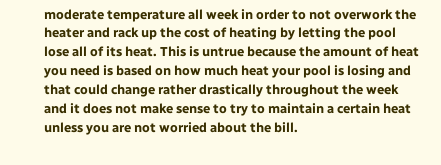moderate temperature all week in order to not overwork the heater and rack up the cost of heating by letting the pool lose all of its heat. This is untrue because the amount of heat you need is based on how much heat your pool is losing and that could change rather drastically throughout the week and it does not make sense to try to maintain a certain heat unless you are not worried about the bill.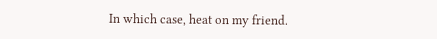In which case, heat on my friend.